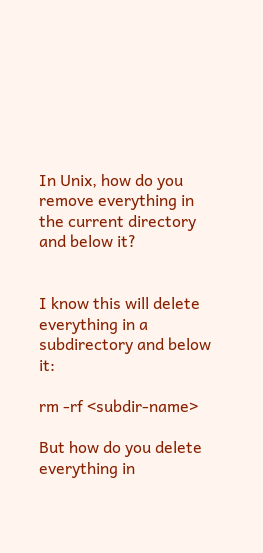In Unix, how do you remove everything in the current directory and below it?


I know this will delete everything in a subdirectory and below it:

rm -rf <subdir-name>

But how do you delete everything in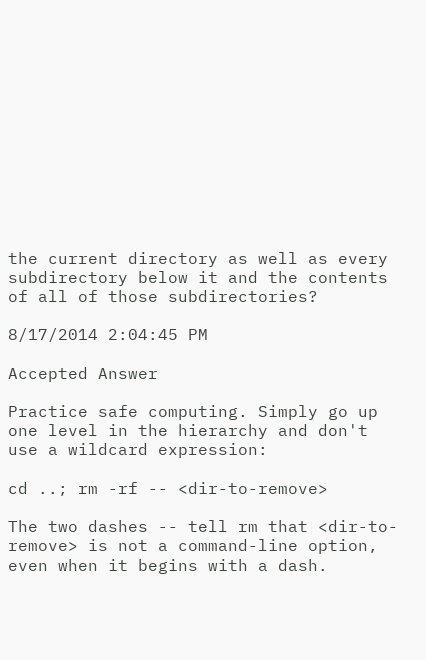the current directory as well as every subdirectory below it and the contents of all of those subdirectories?

8/17/2014 2:04:45 PM

Accepted Answer

Practice safe computing. Simply go up one level in the hierarchy and don't use a wildcard expression:

cd ..; rm -rf -- <dir-to-remove>

The two dashes -- tell rm that <dir-to-remove> is not a command-line option, even when it begins with a dash.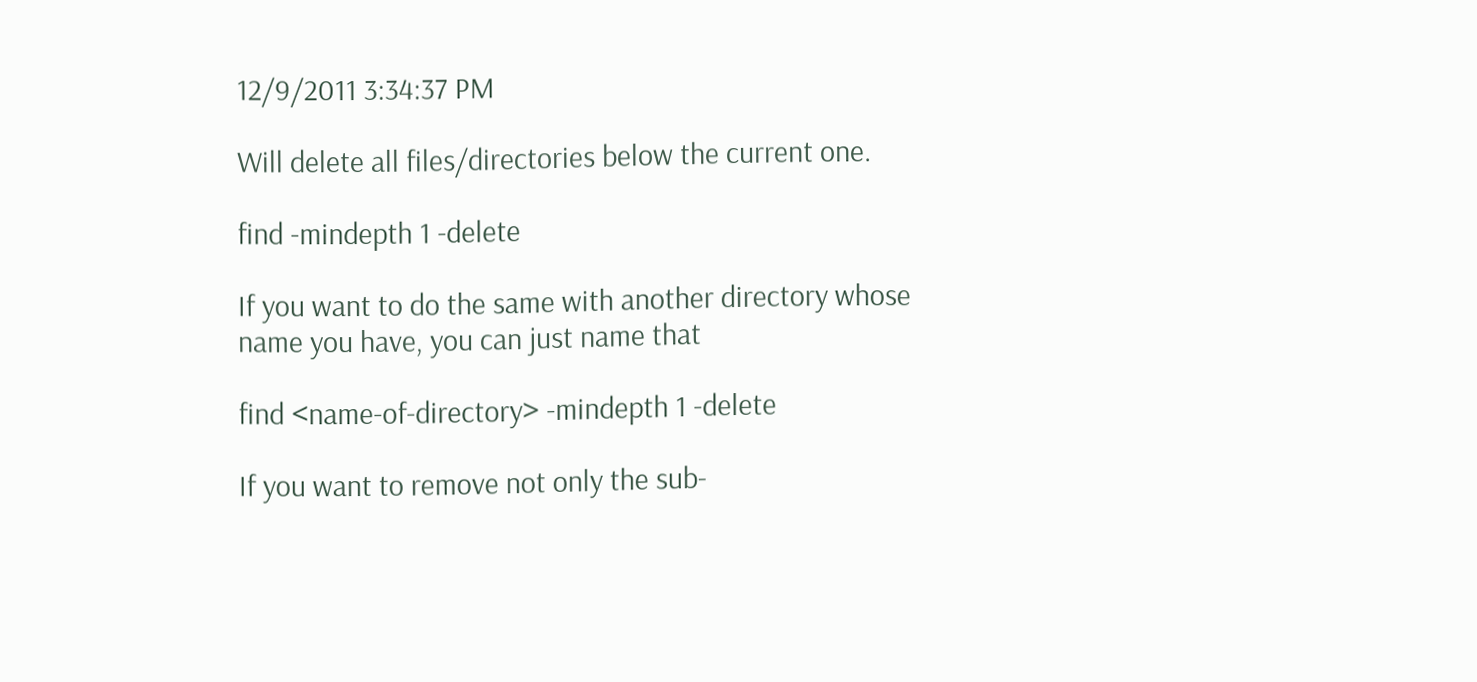12/9/2011 3:34:37 PM

Will delete all files/directories below the current one.

find -mindepth 1 -delete

If you want to do the same with another directory whose name you have, you can just name that

find <name-of-directory> -mindepth 1 -delete

If you want to remove not only the sub-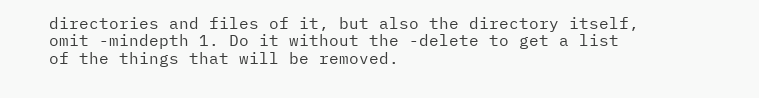directories and files of it, but also the directory itself, omit -mindepth 1. Do it without the -delete to get a list of the things that will be removed.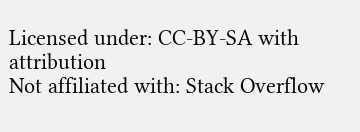Licensed under: CC-BY-SA with attribution
Not affiliated with: Stack Overflow